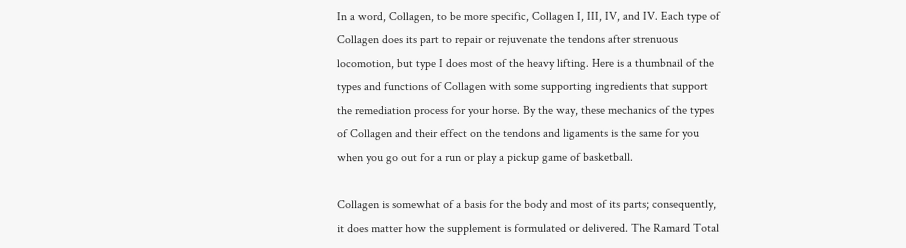In a word, Collagen, to be more specific, Collagen I, III, IV, and IV. Each type of Collagen does its part to repair or rejuvenate the tendons after strenuous locomotion, but type I does most of the heavy lifting. Here is a thumbnail of the types and functions of Collagen with some supporting ingredients that support the remediation process for your horse. By the way, these mechanics of the types of Collagen and their effect on the tendons and ligaments is the same for you when you go out for a run or play a pickup game of basketball.

Collagen is somewhat of a basis for the body and most of its parts; consequently, it does matter how the supplement is formulated or delivered. The Ramard Total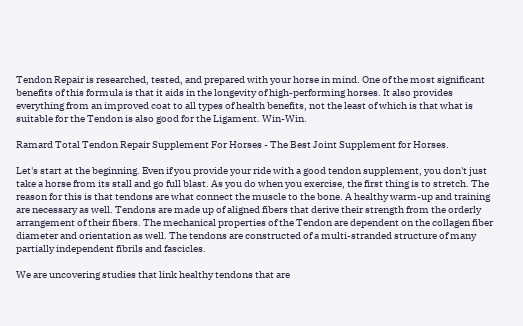Tendon Repair is researched, tested, and prepared with your horse in mind. One of the most significant benefits of this formula is that it aids in the longevity of high-performing horses. It also provides everything from an improved coat to all types of health benefits, not the least of which is that what is suitable for the Tendon is also good for the Ligament. Win-Win.

Ramard Total Tendon Repair Supplement For Horses - The Best Joint Supplement for Horses.

Let's start at the beginning. Even if you provide your ride with a good tendon supplement, you don't just take a horse from its stall and go full blast. As you do when you exercise, the first thing is to stretch. The reason for this is that tendons are what connect the muscle to the bone. A healthy warm-up and training are necessary as well. Tendons are made up of aligned fibers that derive their strength from the orderly arrangement of their fibers. The mechanical properties of the Tendon are dependent on the collagen fiber diameter and orientation as well. The tendons are constructed of a multi-stranded structure of many partially independent fibrils and fascicles.

We are uncovering studies that link healthy tendons that are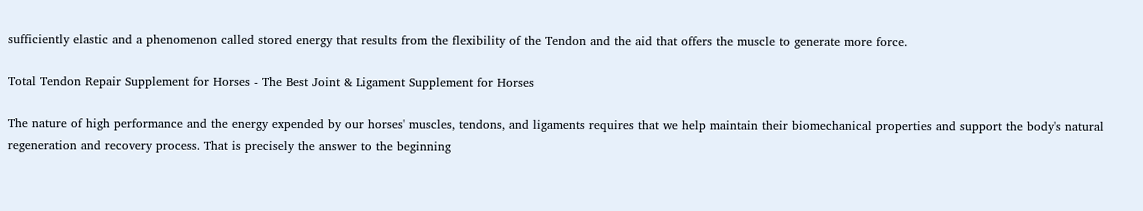sufficiently elastic and a phenomenon called stored energy that results from the flexibility of the Tendon and the aid that offers the muscle to generate more force.

Total Tendon Repair Supplement for Horses - The Best Joint & Ligament Supplement for Horses

The nature of high performance and the energy expended by our horses' muscles, tendons, and ligaments requires that we help maintain their biomechanical properties and support the body's natural regeneration and recovery process. That is precisely the answer to the beginning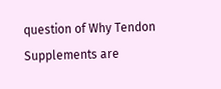question of Why Tendon Supplements are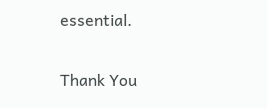essential.

Thank You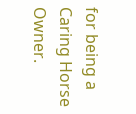for being a Caring Horse Owner.